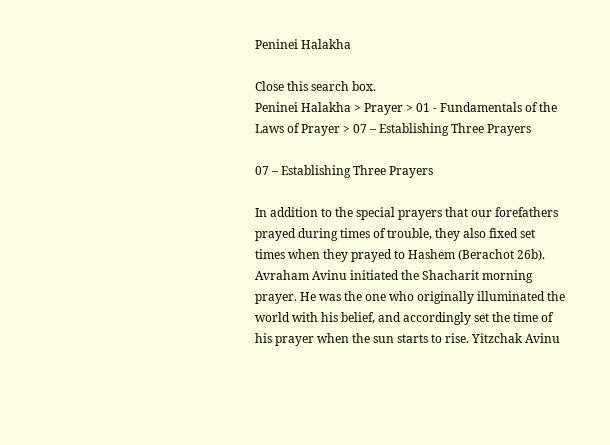Peninei Halakha

Close this search box.
Peninei Halakha > Prayer > 01 - Fundamentals of the Laws of Prayer > 07 – Establishing Three Prayers

07 – Establishing Three Prayers

In addition to the special prayers that our forefathers prayed during times of trouble, they also fixed set times when they prayed to Hashem (Berachot 26b). Avraham Avinu initiated the Shacharit morning prayer. He was the one who originally illuminated the world with his belief, and accordingly set the time of his prayer when the sun starts to rise. Yitzchak Avinu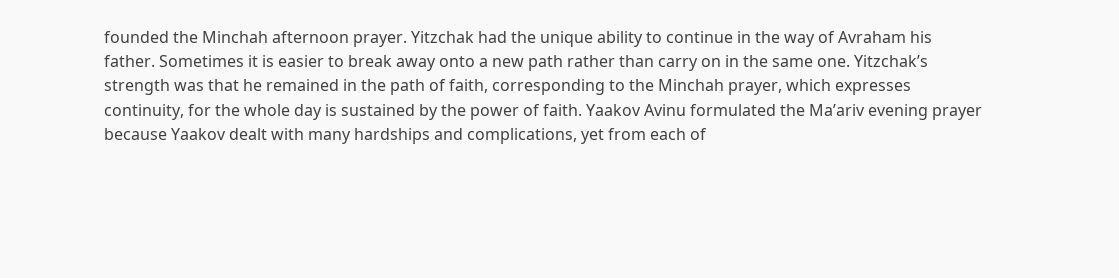founded the Minchah afternoon prayer. Yitzchak had the unique ability to continue in the way of Avraham his father. Sometimes it is easier to break away onto a new path rather than carry on in the same one. Yitzchak’s strength was that he remained in the path of faith, corresponding to the Minchah prayer, which expresses continuity, for the whole day is sustained by the power of faith. Yaakov Avinu formulated the Ma’ariv evening prayer because Yaakov dealt with many hardships and complications, yet from each of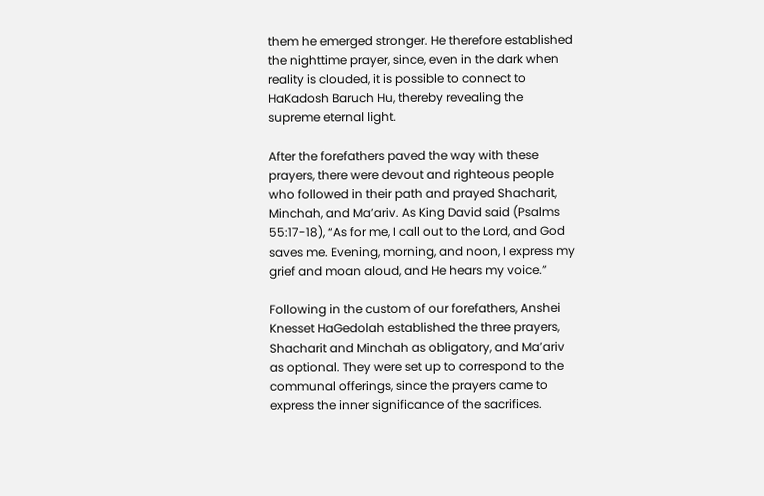them he emerged stronger. He therefore established the nighttime prayer, since, even in the dark when reality is clouded, it is possible to connect to HaKadosh Baruch Hu, thereby revealing the supreme eternal light.

After the forefathers paved the way with these prayers, there were devout and righteous people who followed in their path and prayed Shacharit, Minchah, and Ma’ariv. As King David said (Psalms 55:17-18), “As for me, I call out to the Lord, and God saves me. Evening, morning, and noon, I express my grief and moan aloud, and He hears my voice.”

Following in the custom of our forefathers, Anshei Knesset HaGedolah established the three prayers, Shacharit and Minchah as obligatory, and Ma’ariv as optional. They were set up to correspond to the communal offerings, since the prayers came to express the inner significance of the sacrifices.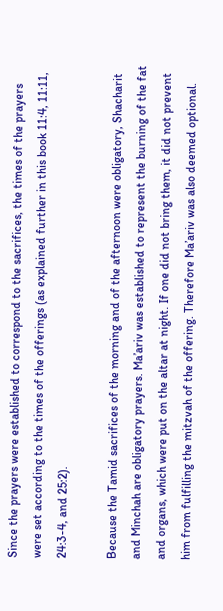Since the prayers were established to correspond to the sacrifices, the times of the prayers were set according to the times of the offerings (as explained further in this book 11:4, 11:11, 24:3-4, and 25:2).

Because the Tamid sacrifices of the morning and of the afternoon were obligatory, Shacharit and Minchah are obligatory prayers. Ma’ariv was established to represent the burning of the fat and organs, which were put on the altar at night. If one did not bring them, it did not prevent him from fulfilling the mitzvah of the offering. Therefore Ma’ariv was also deemed optional.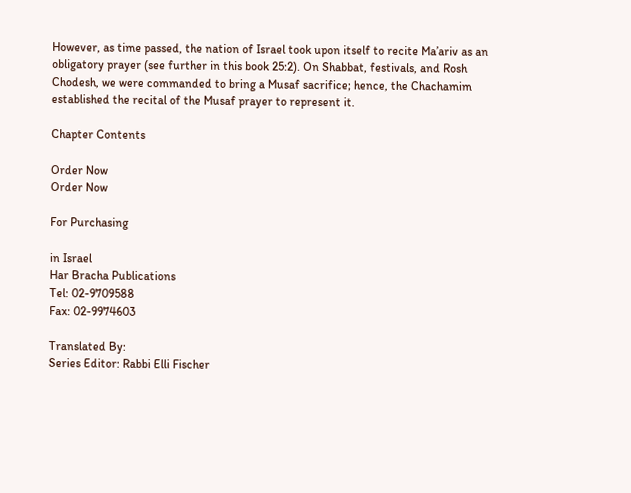However, as time passed, the nation of Israel took upon itself to recite Ma’ariv as an obligatory prayer (see further in this book 25:2). On Shabbat, festivals, and Rosh Chodesh, we were commanded to bring a Musaf sacrifice; hence, the Chachamim established the recital of the Musaf prayer to represent it.

Chapter Contents

Order Now
Order Now

For Purchasing

in Israel
Har Bracha Publications
Tel: 02-9709588
Fax: 02-9974603

Translated By:
Series Editor: Rabbi Elli Fischer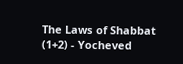The Laws of Shabbat (1+2) - Yocheved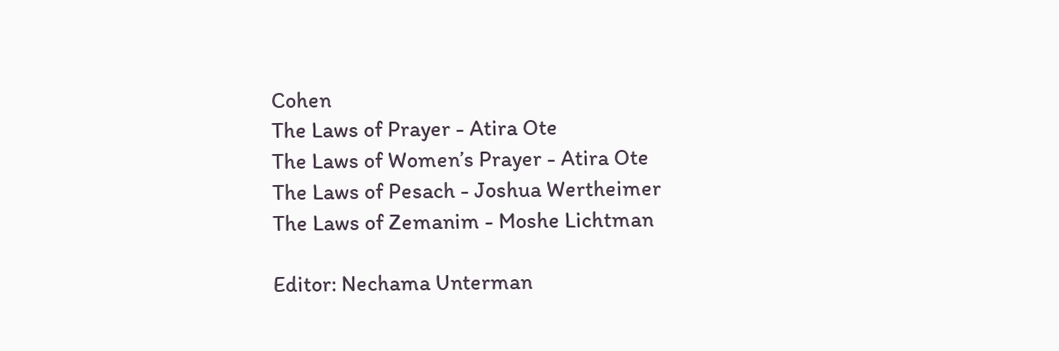Cohen
The Laws of Prayer - Atira Ote
The Laws of Women’s Prayer - Atira Ote
The Laws of Pesach - Joshua Wertheimer
The Laws of Zemanim - Moshe Lichtman

Editor: Nechama Unterman